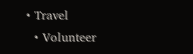• Travel
  • Volunteer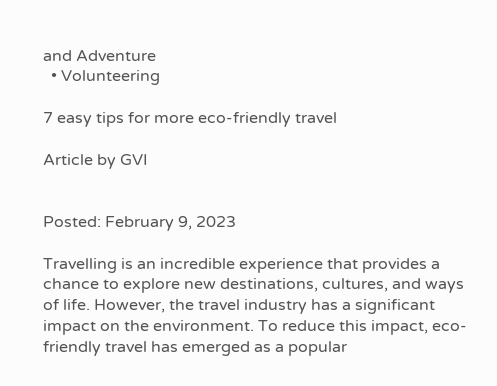and Adventure
  • Volunteering

7 easy tips for more eco-friendly travel

Article by GVI


Posted: February 9, 2023

Travelling is an incredible experience that provides a chance to explore new destinations, cultures, and ways of life. However, the travel industry has a significant impact on the environment. To reduce this impact, eco-friendly travel has emerged as a popular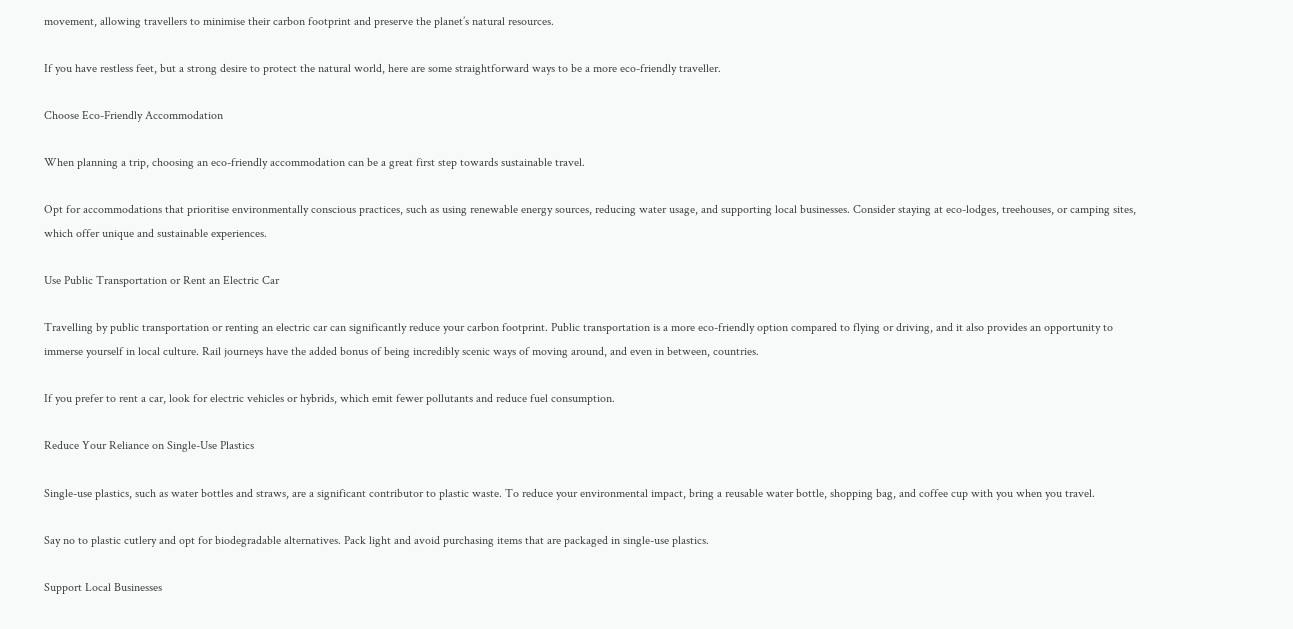movement, allowing travellers to minimise their carbon footprint and preserve the planet’s natural resources.

If you have restless feet, but a strong desire to protect the natural world, here are some straightforward ways to be a more eco-friendly traveller.

Choose Eco-Friendly Accommodation

When planning a trip, choosing an eco-friendly accommodation can be a great first step towards sustainable travel.

Opt for accommodations that prioritise environmentally conscious practices, such as using renewable energy sources, reducing water usage, and supporting local businesses. Consider staying at eco-lodges, treehouses, or camping sites, which offer unique and sustainable experiences.

Use Public Transportation or Rent an Electric Car

Travelling by public transportation or renting an electric car can significantly reduce your carbon footprint. Public transportation is a more eco-friendly option compared to flying or driving, and it also provides an opportunity to immerse yourself in local culture. Rail journeys have the added bonus of being incredibly scenic ways of moving around, and even in between, countries.

If you prefer to rent a car, look for electric vehicles or hybrids, which emit fewer pollutants and reduce fuel consumption.

Reduce Your Reliance on Single-Use Plastics

Single-use plastics, such as water bottles and straws, are a significant contributor to plastic waste. To reduce your environmental impact, bring a reusable water bottle, shopping bag, and coffee cup with you when you travel.

Say no to plastic cutlery and opt for biodegradable alternatives. Pack light and avoid purchasing items that are packaged in single-use plastics.

Support Local Businesses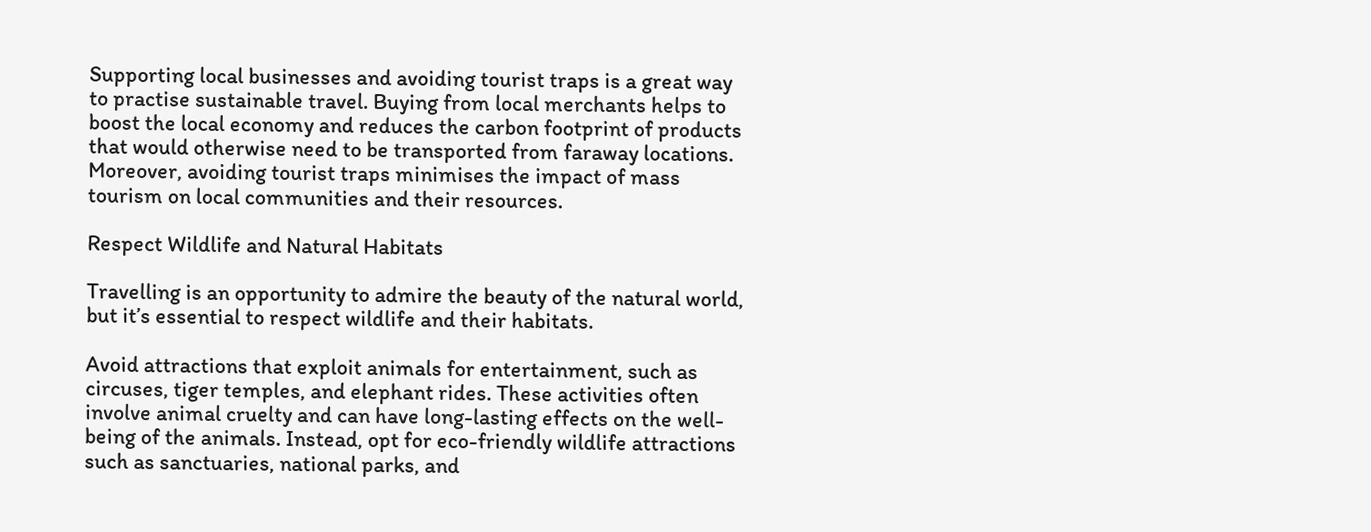Supporting local businesses and avoiding tourist traps is a great way to practise sustainable travel. Buying from local merchants helps to boost the local economy and reduces the carbon footprint of products that would otherwise need to be transported from faraway locations. Moreover, avoiding tourist traps minimises the impact of mass tourism on local communities and their resources.

Respect Wildlife and Natural Habitats

Travelling is an opportunity to admire the beauty of the natural world, but it’s essential to respect wildlife and their habitats.

Avoid attractions that exploit animals for entertainment, such as circuses, tiger temples, and elephant rides. These activities often involve animal cruelty and can have long-lasting effects on the well-being of the animals. Instead, opt for eco-friendly wildlife attractions such as sanctuaries, national parks, and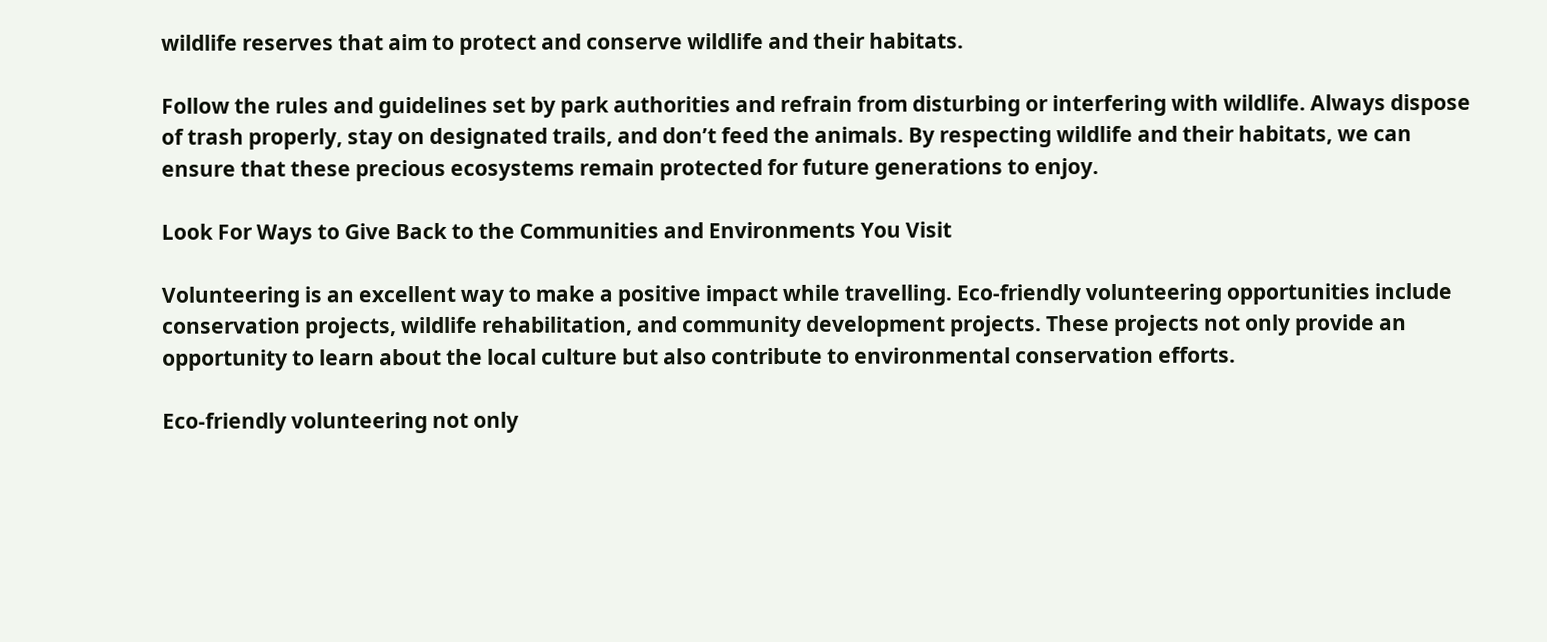wildlife reserves that aim to protect and conserve wildlife and their habitats.

Follow the rules and guidelines set by park authorities and refrain from disturbing or interfering with wildlife. Always dispose of trash properly, stay on designated trails, and don’t feed the animals. By respecting wildlife and their habitats, we can ensure that these precious ecosystems remain protected for future generations to enjoy.

Look For Ways to Give Back to the Communities and Environments You Visit

Volunteering is an excellent way to make a positive impact while travelling. Eco-friendly volunteering opportunities include conservation projects, wildlife rehabilitation, and community development projects. These projects not only provide an opportunity to learn about the local culture but also contribute to environmental conservation efforts.

Eco-friendly volunteering not only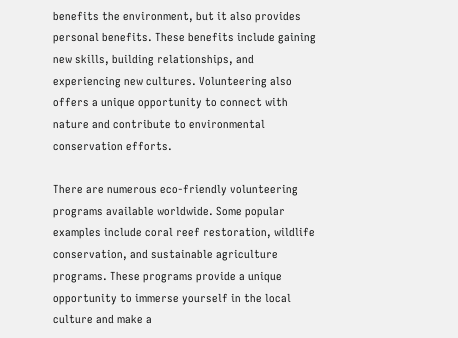benefits the environment, but it also provides personal benefits. These benefits include gaining new skills, building relationships, and experiencing new cultures. Volunteering also offers a unique opportunity to connect with nature and contribute to environmental conservation efforts.

There are numerous eco-friendly volunteering programs available worldwide. Some popular examples include coral reef restoration, wildlife conservation, and sustainable agriculture programs. These programs provide a unique opportunity to immerse yourself in the local culture and make a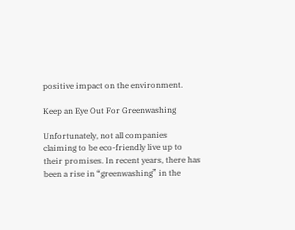positive impact on the environment.

Keep an Eye Out For Greenwashing

Unfortunately, not all companies claiming to be eco-friendly live up to their promises. In recent years, there has been a rise in “greenwashing” in the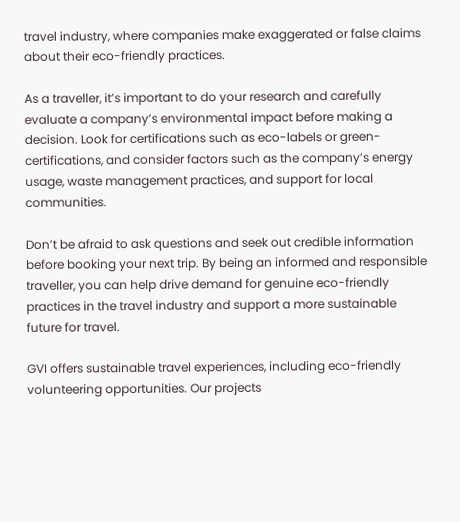travel industry, where companies make exaggerated or false claims about their eco-friendly practices.

As a traveller, it’s important to do your research and carefully evaluate a company’s environmental impact before making a decision. Look for certifications such as eco-labels or green-certifications, and consider factors such as the company’s energy usage, waste management practices, and support for local communities.

Don’t be afraid to ask questions and seek out credible information before booking your next trip. By being an informed and responsible traveller, you can help drive demand for genuine eco-friendly practices in the travel industry and support a more sustainable future for travel.

GVI offers sustainable travel experiences, including eco-friendly volunteering opportunities. Our projects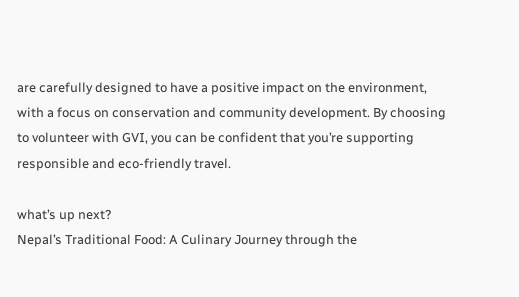are carefully designed to have a positive impact on the environment, with a focus on conservation and community development. By choosing to volunteer with GVI, you can be confident that you’re supporting responsible and eco-friendly travel.

what’s up next?
Nepal’s Traditional Food: A Culinary Journey through the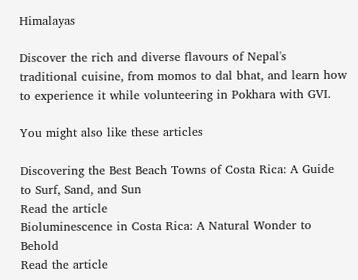Himalayas

Discover the rich and diverse flavours of Nepal's traditional cuisine, from momos to dal bhat, and learn how to experience it while volunteering in Pokhara with GVI.

You might also like these articles

Discovering the Best Beach Towns of Costa Rica: A Guide to Surf, Sand, and Sun
Read the article
Bioluminescence in Costa Rica: A Natural Wonder to Behold
Read the article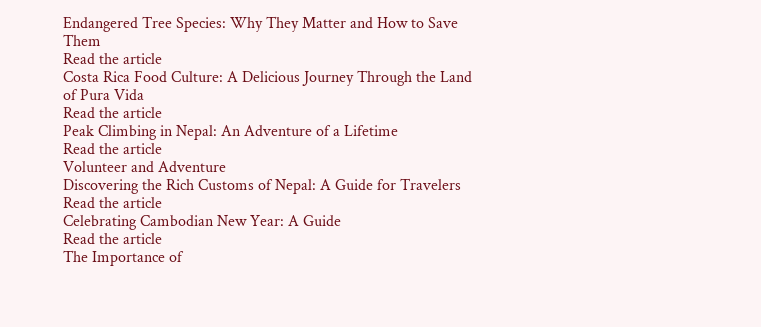Endangered Tree Species: Why They Matter and How to Save Them
Read the article
Costa Rica Food Culture: A Delicious Journey Through the Land of Pura Vida
Read the article
Peak Climbing in Nepal: An Adventure of a Lifetime
Read the article
Volunteer and Adventure
Discovering the Rich Customs of Nepal: A Guide for Travelers
Read the article
Celebrating Cambodian New Year: A Guide
Read the article
The Importance of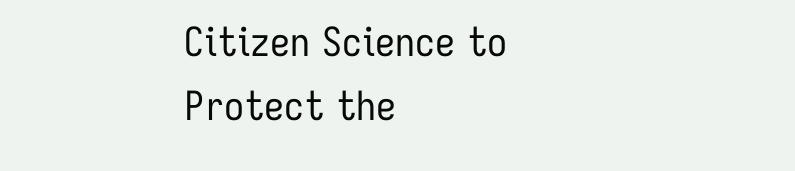Citizen Science to Protect the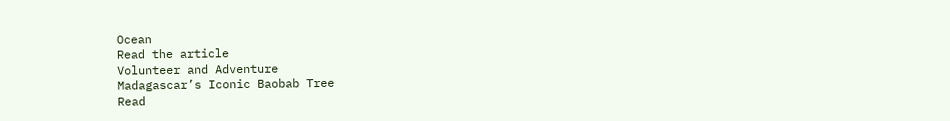Ocean
Read the article
Volunteer and Adventure
Madagascar’s Iconic Baobab Tree
Read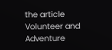the article
Volunteer and Adventure